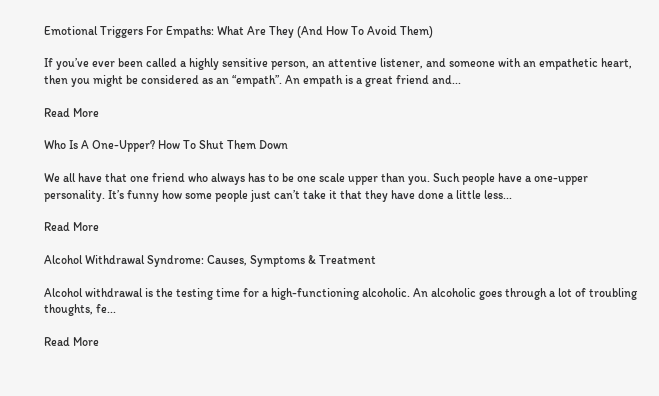Emotional Triggers For Empaths: What Are They (And How To Avoid Them)

If you’ve ever been called a highly sensitive person, an attentive listener, and someone with an empathetic heart, then you might be considered as an “empath”. An empath is a great friend and...

Read More

Who Is A One-Upper? How To Shut Them Down

We all have that one friend who always has to be one scale upper than you. Such people have a one-upper personality. It’s funny how some people just can’t take it that they have done a little less...

Read More

Alcohol Withdrawal Syndrome: Causes, Symptoms & Treatment

Alcohol withdrawal is the testing time for a high-functioning alcoholic. An alcoholic goes through a lot of troubling thoughts, fe...

Read More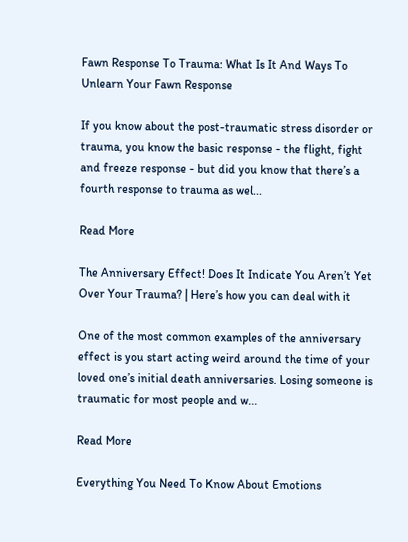Fawn Response To Trauma: What Is It And Ways To Unlearn Your Fawn Response

If you know about the post-traumatic stress disorder or trauma, you know the basic response - the flight, fight and freeze response - but did you know that there’s a fourth response to trauma as wel...

Read More

The Anniversary Effect! Does It Indicate You Aren’t Yet Over Your Trauma? | Here’s how you can deal with it

One of the most common examples of the anniversary effect is you start acting weird around the time of your loved one’s initial death anniversaries. Losing someone is traumatic for most people and w...

Read More

Everything You Need To Know About Emotions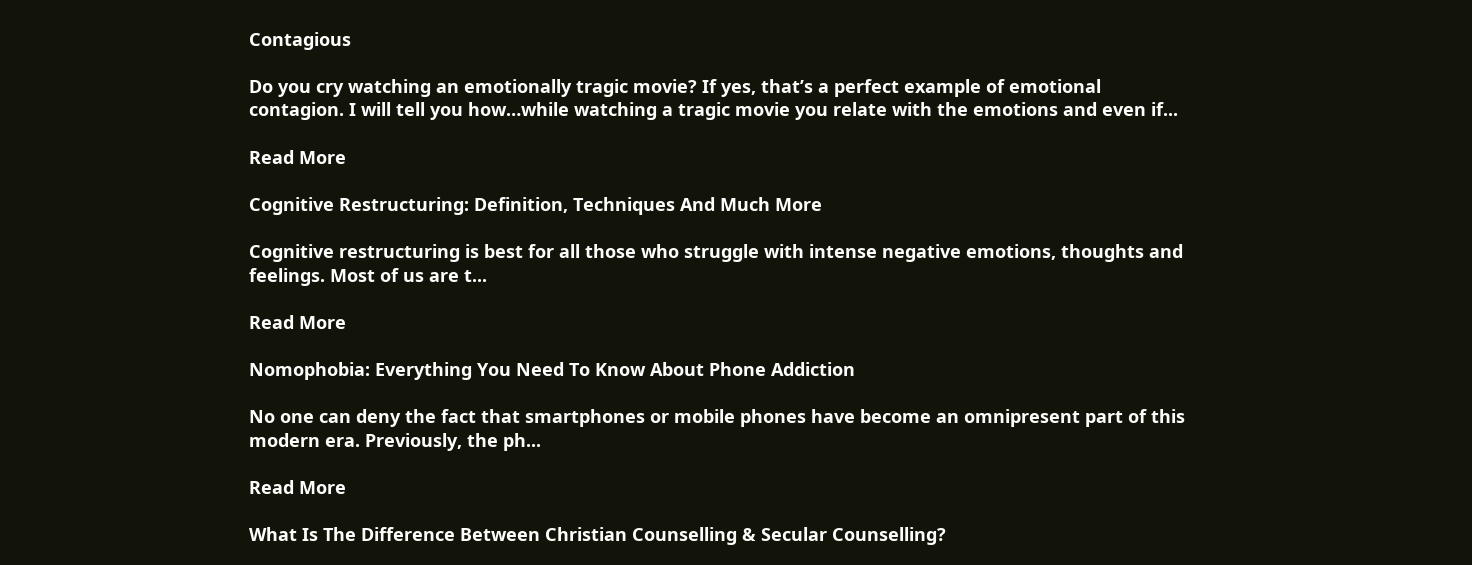Contagious

Do you cry watching an emotionally tragic movie? If yes, that’s a perfect example of emotional contagion. I will tell you how…while watching a tragic movie you relate with the emotions and even if...

Read More

Cognitive Restructuring: Definition, Techniques And Much More

Cognitive restructuring is best for all those who struggle with intense negative emotions, thoughts and feelings. Most of us are t...

Read More

Nomophobia: Everything You Need To Know About Phone Addiction

No one can deny the fact that smartphones or mobile phones have become an omnipresent part of this modern era. Previously, the ph...

Read More

What Is The Difference Between Christian Counselling & Secular Counselling?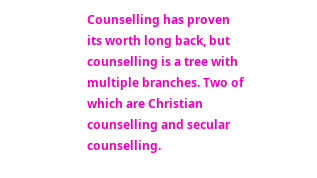Counselling has proven its worth long back, but counselling is a tree with multiple branches. Two of which are Christian counselling and secular counselling.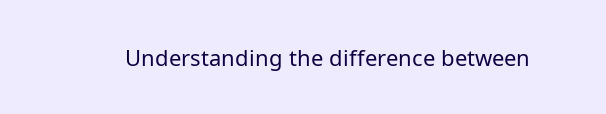Understanding the difference between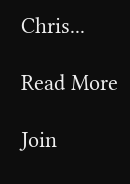Chris...

Read More

Join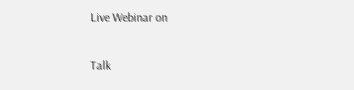Live Webinar on

Talk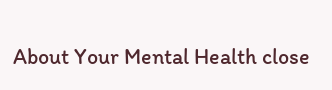About Your Mental Health close